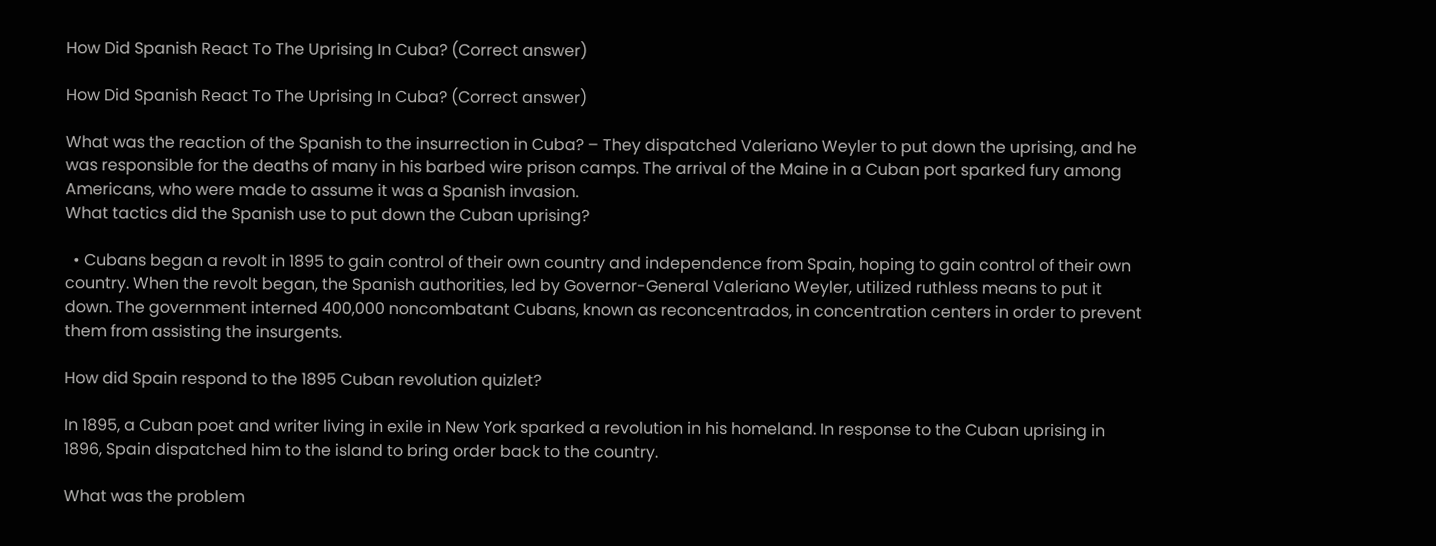How Did Spanish React To The Uprising In Cuba? (Correct answer)

How Did Spanish React To The Uprising In Cuba? (Correct answer)

What was the reaction of the Spanish to the insurrection in Cuba? – They dispatched Valeriano Weyler to put down the uprising, and he was responsible for the deaths of many in his barbed wire prison camps. The arrival of the Maine in a Cuban port sparked fury among Americans, who were made to assume it was a Spanish invasion.
What tactics did the Spanish use to put down the Cuban uprising?

  • Cubans began a revolt in 1895 to gain control of their own country and independence from Spain, hoping to gain control of their own country. When the revolt began, the Spanish authorities, led by Governor-General Valeriano Weyler, utilized ruthless means to put it down. The government interned 400,000 noncombatant Cubans, known as reconcentrados, in concentration centers in order to prevent them from assisting the insurgents.

How did Spain respond to the 1895 Cuban revolution quizlet?

In 1895, a Cuban poet and writer living in exile in New York sparked a revolution in his homeland. In response to the Cuban uprising in 1896, Spain dispatched him to the island to bring order back to the country.

What was the problem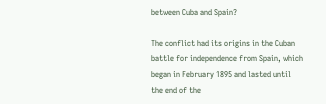between Cuba and Spain?

The conflict had its origins in the Cuban battle for independence from Spain, which began in February 1895 and lasted until the end of the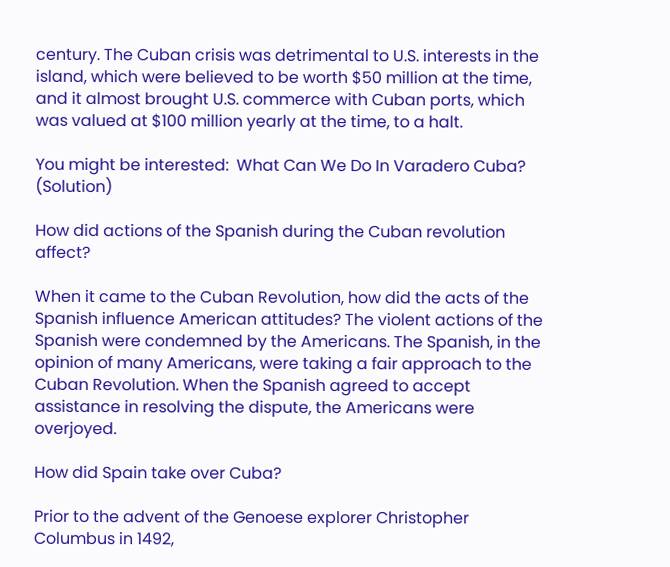century. The Cuban crisis was detrimental to U.S. interests in the island, which were believed to be worth $50 million at the time, and it almost brought U.S. commerce with Cuban ports, which was valued at $100 million yearly at the time, to a halt.

You might be interested:  What Can We Do In Varadero Cuba? (Solution)

How did actions of the Spanish during the Cuban revolution affect?

When it came to the Cuban Revolution, how did the acts of the Spanish influence American attitudes? The violent actions of the Spanish were condemned by the Americans. The Spanish, in the opinion of many Americans, were taking a fair approach to the Cuban Revolution. When the Spanish agreed to accept assistance in resolving the dispute, the Americans were overjoyed.

How did Spain take over Cuba?

Prior to the advent of the Genoese explorer Christopher Columbus in 1492,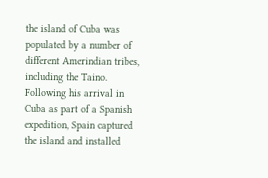the island of Cuba was populated by a number of different Amerindian tribes, including the Taino. Following his arrival in Cuba as part of a Spanish expedition, Spain captured the island and installed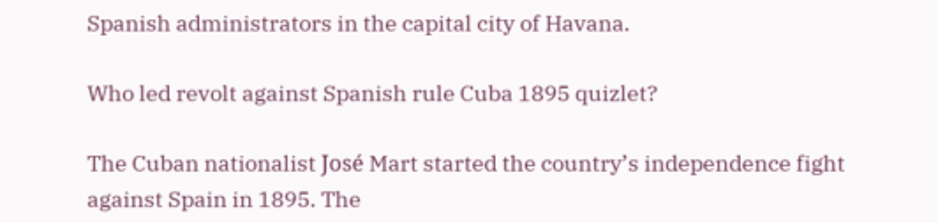Spanish administrators in the capital city of Havana.

Who led revolt against Spanish rule Cuba 1895 quizlet?

The Cuban nationalist José Mart started the country’s independence fight against Spain in 1895. The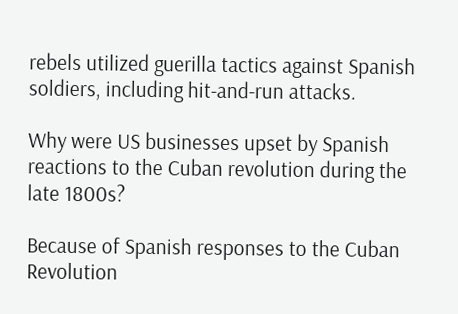rebels utilized guerilla tactics against Spanish soldiers, including hit-and-run attacks.

Why were US businesses upset by Spanish reactions to the Cuban revolution during the late 1800s?

Because of Spanish responses to the Cuban Revolution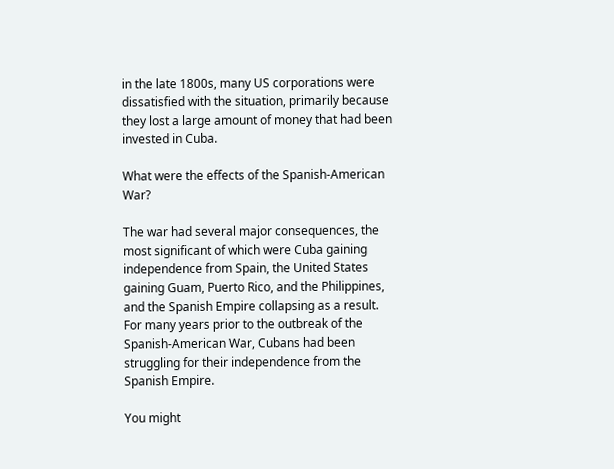in the late 1800s, many US corporations were dissatisfied with the situation, primarily because they lost a large amount of money that had been invested in Cuba.

What were the effects of the Spanish-American War?

The war had several major consequences, the most significant of which were Cuba gaining independence from Spain, the United States gaining Guam, Puerto Rico, and the Philippines, and the Spanish Empire collapsing as a result. For many years prior to the outbreak of the Spanish-American War, Cubans had been struggling for their independence from the Spanish Empire.

You might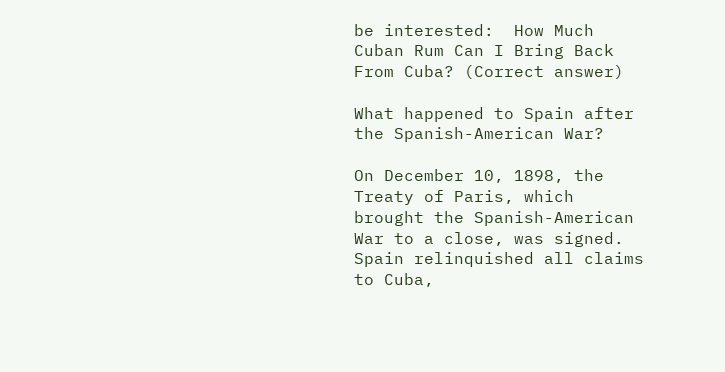be interested:  How Much Cuban Rum Can I Bring Back From Cuba? (Correct answer)

What happened to Spain after the Spanish-American War?

On December 10, 1898, the Treaty of Paris, which brought the Spanish-American War to a close, was signed. Spain relinquished all claims to Cuba,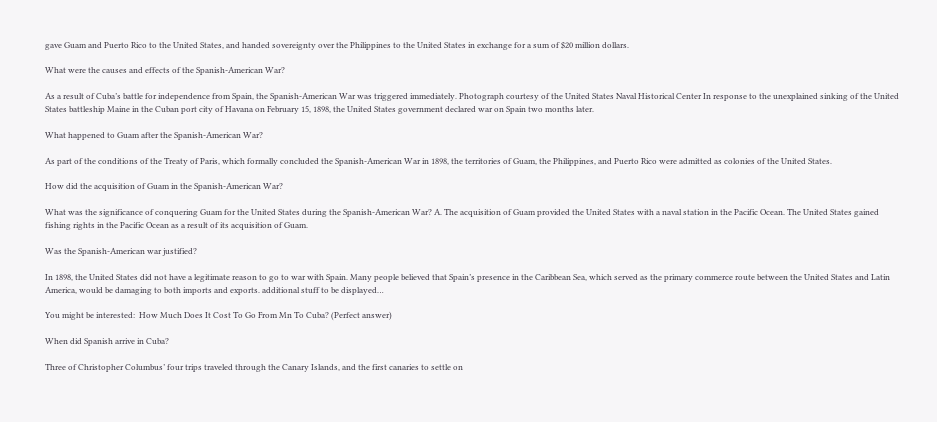gave Guam and Puerto Rico to the United States, and handed sovereignty over the Philippines to the United States in exchange for a sum of $20 million dollars.

What were the causes and effects of the Spanish-American War?

As a result of Cuba’s battle for independence from Spain, the Spanish-American War was triggered immediately. Photograph courtesy of the United States Naval Historical Center In response to the unexplained sinking of the United States battleship Maine in the Cuban port city of Havana on February 15, 1898, the United States government declared war on Spain two months later.

What happened to Guam after the Spanish-American War?

As part of the conditions of the Treaty of Paris, which formally concluded the Spanish-American War in 1898, the territories of Guam, the Philippines, and Puerto Rico were admitted as colonies of the United States.

How did the acquisition of Guam in the Spanish-American War?

What was the significance of conquering Guam for the United States during the Spanish-American War? A. The acquisition of Guam provided the United States with a naval station in the Pacific Ocean. The United States gained fishing rights in the Pacific Ocean as a result of its acquisition of Guam.

Was the Spanish-American war justified?

In 1898, the United States did not have a legitimate reason to go to war with Spain. Many people believed that Spain’s presence in the Caribbean Sea, which served as the primary commerce route between the United States and Latin America, would be damaging to both imports and exports. additional stuff to be displayed…

You might be interested:  How Much Does It Cost To Go From Mn To Cuba? (Perfect answer)

When did Spanish arrive in Cuba?

Three of Christopher Columbus’ four trips traveled through the Canary Islands, and the first canaries to settle on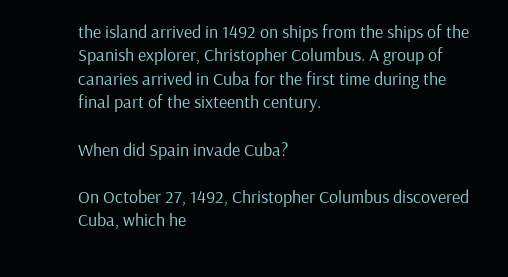the island arrived in 1492 on ships from the ships of the Spanish explorer, Christopher Columbus. A group of canaries arrived in Cuba for the first time during the final part of the sixteenth century.

When did Spain invade Cuba?

On October 27, 1492, Christopher Columbus discovered Cuba, which he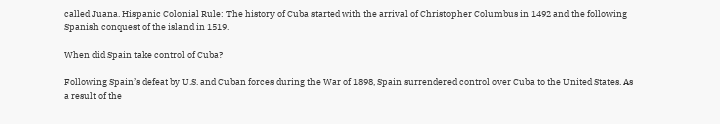called Juana. Hispanic Colonial Rule: The history of Cuba started with the arrival of Christopher Columbus in 1492 and the following Spanish conquest of the island in 1519.

When did Spain take control of Cuba?

Following Spain’s defeat by U.S. and Cuban forces during the War of 1898, Spain surrendered control over Cuba to the United States. As a result of the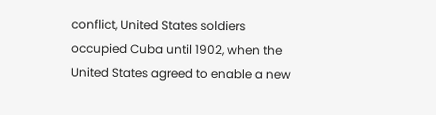conflict, United States soldiers occupied Cuba until 1902, when the United States agreed to enable a new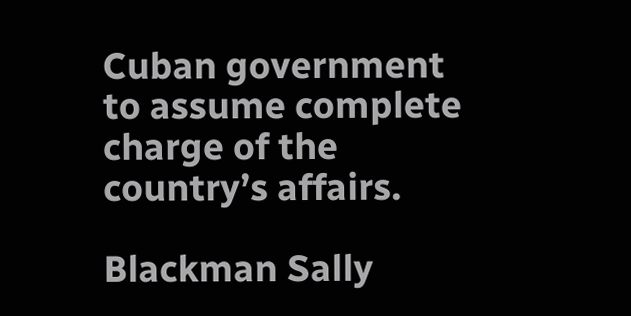Cuban government to assume complete charge of the country’s affairs.

Blackman Sally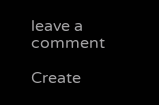leave a comment

Create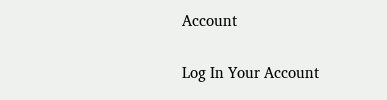Account

Log In Your Account